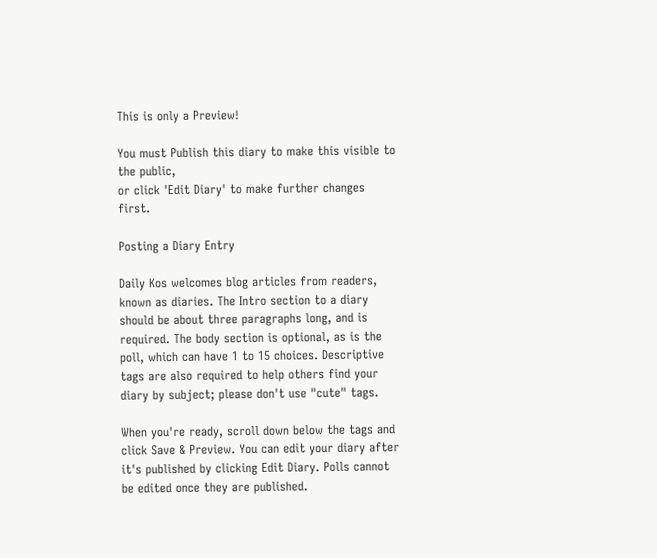This is only a Preview!

You must Publish this diary to make this visible to the public,
or click 'Edit Diary' to make further changes first.

Posting a Diary Entry

Daily Kos welcomes blog articles from readers, known as diaries. The Intro section to a diary should be about three paragraphs long, and is required. The body section is optional, as is the poll, which can have 1 to 15 choices. Descriptive tags are also required to help others find your diary by subject; please don't use "cute" tags.

When you're ready, scroll down below the tags and click Save & Preview. You can edit your diary after it's published by clicking Edit Diary. Polls cannot be edited once they are published.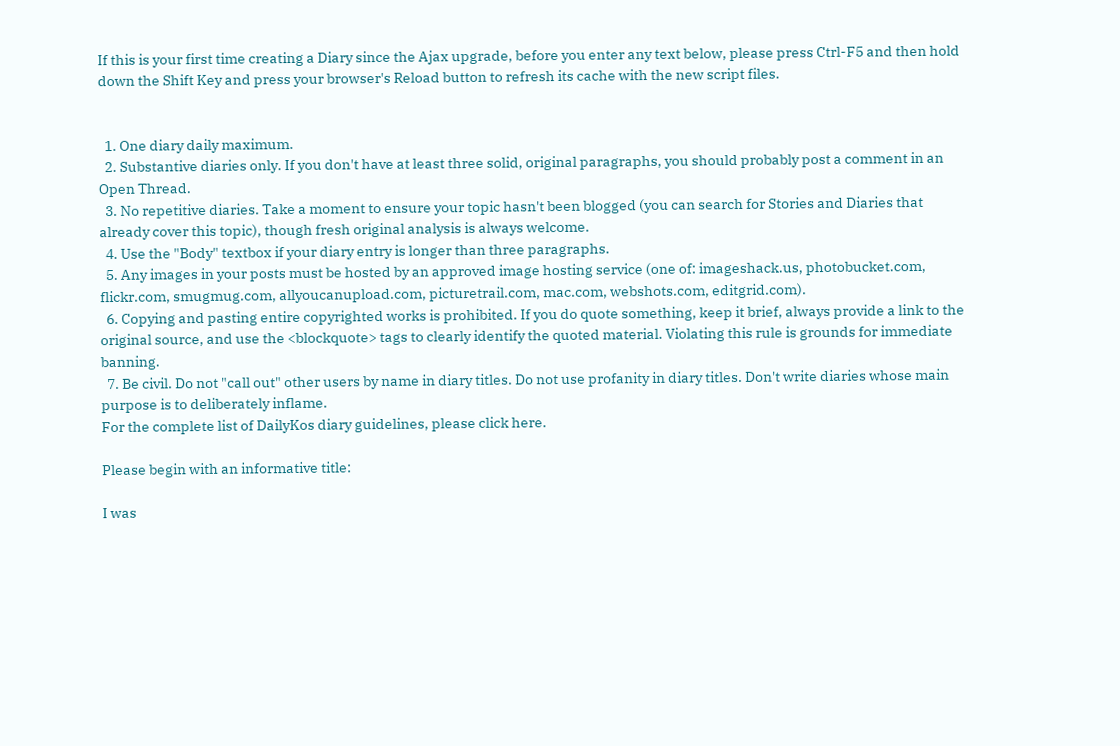If this is your first time creating a Diary since the Ajax upgrade, before you enter any text below, please press Ctrl-F5 and then hold down the Shift Key and press your browser's Reload button to refresh its cache with the new script files.


  1. One diary daily maximum.
  2. Substantive diaries only. If you don't have at least three solid, original paragraphs, you should probably post a comment in an Open Thread.
  3. No repetitive diaries. Take a moment to ensure your topic hasn't been blogged (you can search for Stories and Diaries that already cover this topic), though fresh original analysis is always welcome.
  4. Use the "Body" textbox if your diary entry is longer than three paragraphs.
  5. Any images in your posts must be hosted by an approved image hosting service (one of: imageshack.us, photobucket.com, flickr.com, smugmug.com, allyoucanupload.com, picturetrail.com, mac.com, webshots.com, editgrid.com).
  6. Copying and pasting entire copyrighted works is prohibited. If you do quote something, keep it brief, always provide a link to the original source, and use the <blockquote> tags to clearly identify the quoted material. Violating this rule is grounds for immediate banning.
  7. Be civil. Do not "call out" other users by name in diary titles. Do not use profanity in diary titles. Don't write diaries whose main purpose is to deliberately inflame.
For the complete list of DailyKos diary guidelines, please click here.

Please begin with an informative title:

I was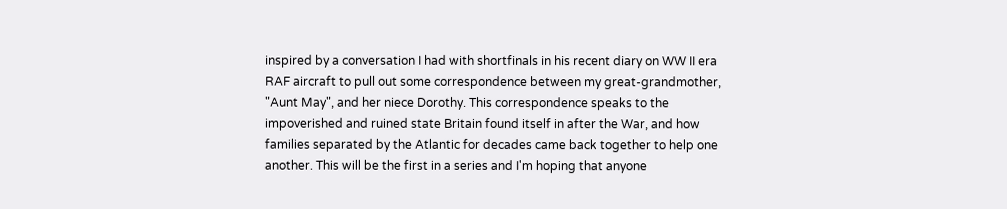inspired by a conversation I had with shortfinals in his recent diary on WW II era RAF aircraft to pull out some correspondence between my great-grandmother, "Aunt May", and her niece Dorothy. This correspondence speaks to the impoverished and ruined state Britain found itself in after the War, and how families separated by the Atlantic for decades came back together to help one another. This will be the first in a series and I'm hoping that anyone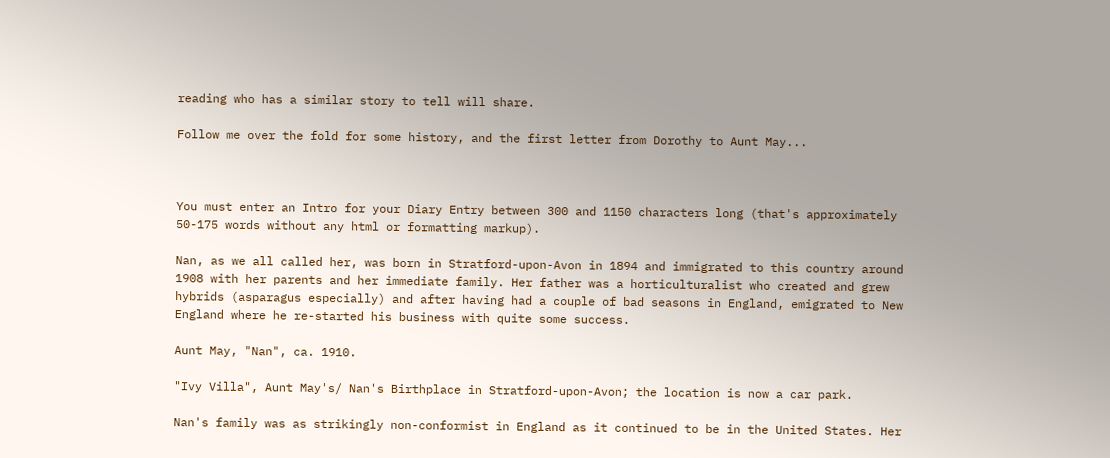reading who has a similar story to tell will share.

Follow me over the fold for some history, and the first letter from Dorothy to Aunt May...



You must enter an Intro for your Diary Entry between 300 and 1150 characters long (that's approximately 50-175 words without any html or formatting markup).

Nan, as we all called her, was born in Stratford-upon-Avon in 1894 and immigrated to this country around 1908 with her parents and her immediate family. Her father was a horticulturalist who created and grew hybrids (asparagus especially) and after having had a couple of bad seasons in England, emigrated to New England where he re-started his business with quite some success.

Aunt May, "Nan", ca. 1910.

"Ivy Villa", Aunt May's/ Nan's Birthplace in Stratford-upon-Avon; the location is now a car park.

Nan's family was as strikingly non-conformist in England as it continued to be in the United States. Her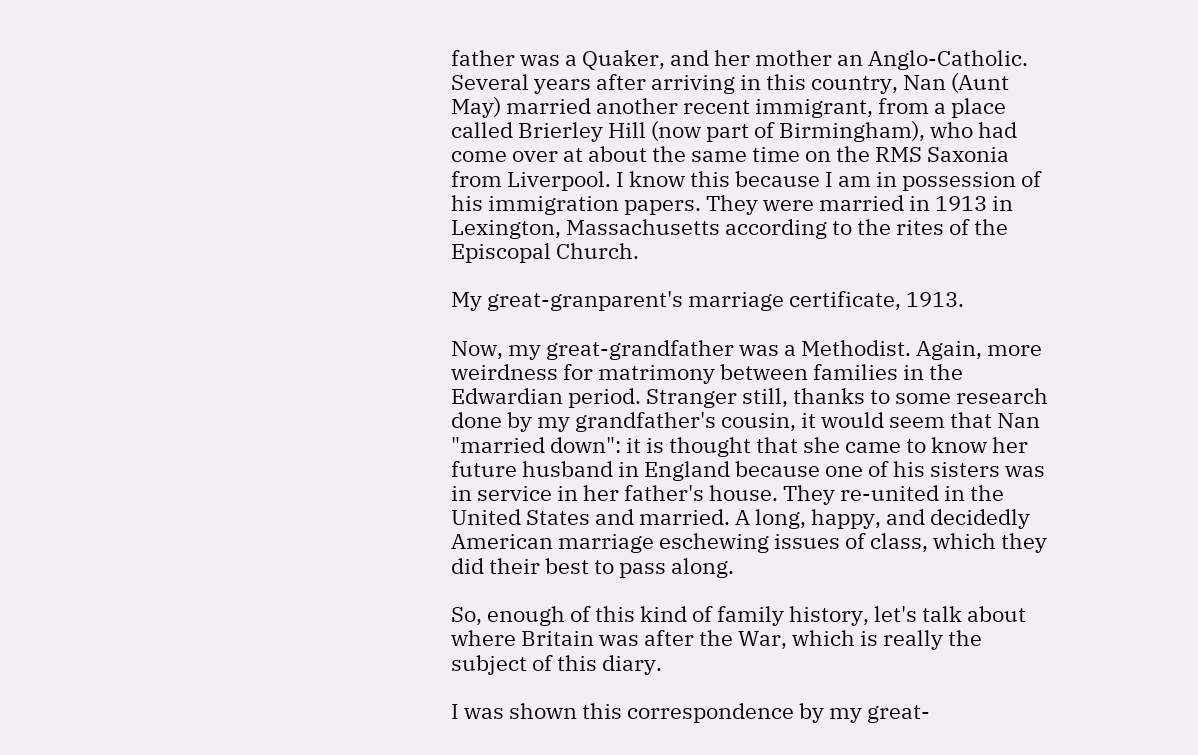father was a Quaker, and her mother an Anglo-Catholic. Several years after arriving in this country, Nan (Aunt May) married another recent immigrant, from a place called Brierley Hill (now part of Birmingham), who had come over at about the same time on the RMS Saxonia from Liverpool. I know this because I am in possession of his immigration papers. They were married in 1913 in Lexington, Massachusetts according to the rites of the Episcopal Church.

My great-granparent's marriage certificate, 1913.

Now, my great-grandfather was a Methodist. Again, more weirdness for matrimony between families in the Edwardian period. Stranger still, thanks to some research done by my grandfather's cousin, it would seem that Nan "married down": it is thought that she came to know her future husband in England because one of his sisters was in service in her father's house. They re-united in the United States and married. A long, happy, and decidedly American marriage eschewing issues of class, which they did their best to pass along.

So, enough of this kind of family history, let's talk about where Britain was after the War, which is really the subject of this diary.

I was shown this correspondence by my great-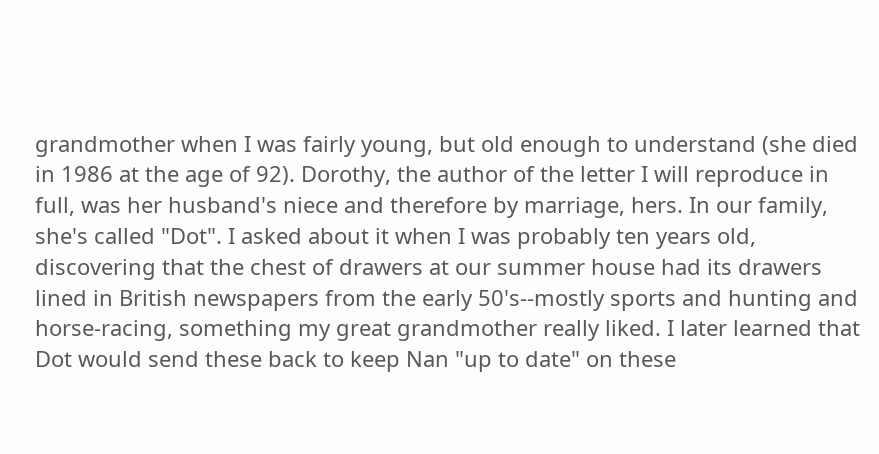grandmother when I was fairly young, but old enough to understand (she died in 1986 at the age of 92). Dorothy, the author of the letter I will reproduce in full, was her husband's niece and therefore by marriage, hers. In our family, she's called "Dot". I asked about it when I was probably ten years old, discovering that the chest of drawers at our summer house had its drawers lined in British newspapers from the early 50's--mostly sports and hunting and horse-racing, something my great grandmother really liked. I later learned that Dot would send these back to keep Nan "up to date" on these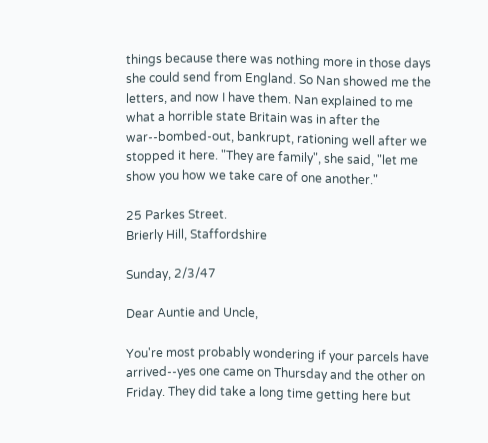things because there was nothing more in those days she could send from England. So Nan showed me the letters, and now I have them. Nan explained to me what a horrible state Britain was in after the war--bombed-out, bankrupt, rationing well after we stopped it here. "They are family", she said, "let me show you how we take care of one another."

25 Parkes Street.
Brierly Hill, Staffordshire

Sunday, 2/3/47

Dear Auntie and Uncle,

You're most probably wondering if your parcels have arrived--yes one came on Thursday and the other on Friday. They did take a long time getting here but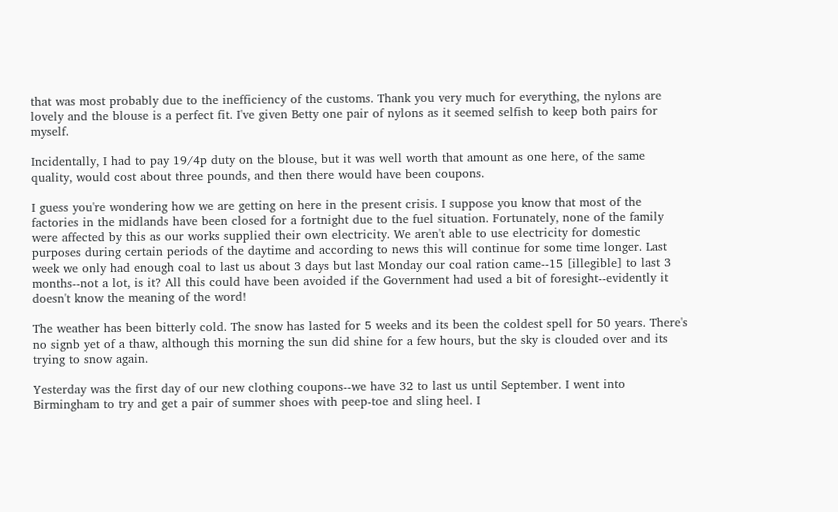that was most probably due to the inefficiency of the customs. Thank you very much for everything, the nylons are lovely and the blouse is a perfect fit. I've given Betty one pair of nylons as it seemed selfish to keep both pairs for myself.

Incidentally, I had to pay 19/4p duty on the blouse, but it was well worth that amount as one here, of the same quality, would cost about three pounds, and then there would have been coupons.

I guess you're wondering how we are getting on here in the present crisis. I suppose you know that most of the factories in the midlands have been closed for a fortnight due to the fuel situation. Fortunately, none of the family were affected by this as our works supplied their own electricity. We aren't able to use electricity for domestic purposes during certain periods of the daytime and according to news this will continue for some time longer. Last week we only had enough coal to last us about 3 days but last Monday our coal ration came--15 [illegible] to last 3 months--not a lot, is it? All this could have been avoided if the Government had used a bit of foresight--evidently it doesn't know the meaning of the word!

The weather has been bitterly cold. The snow has lasted for 5 weeks and its been the coldest spell for 50 years. There's no signb yet of a thaw, although this morning the sun did shine for a few hours, but the sky is clouded over and its trying to snow again.

Yesterday was the first day of our new clothing coupons--we have 32 to last us until September. I went into Birmingham to try and get a pair of summer shoes with peep-toe and sling heel. I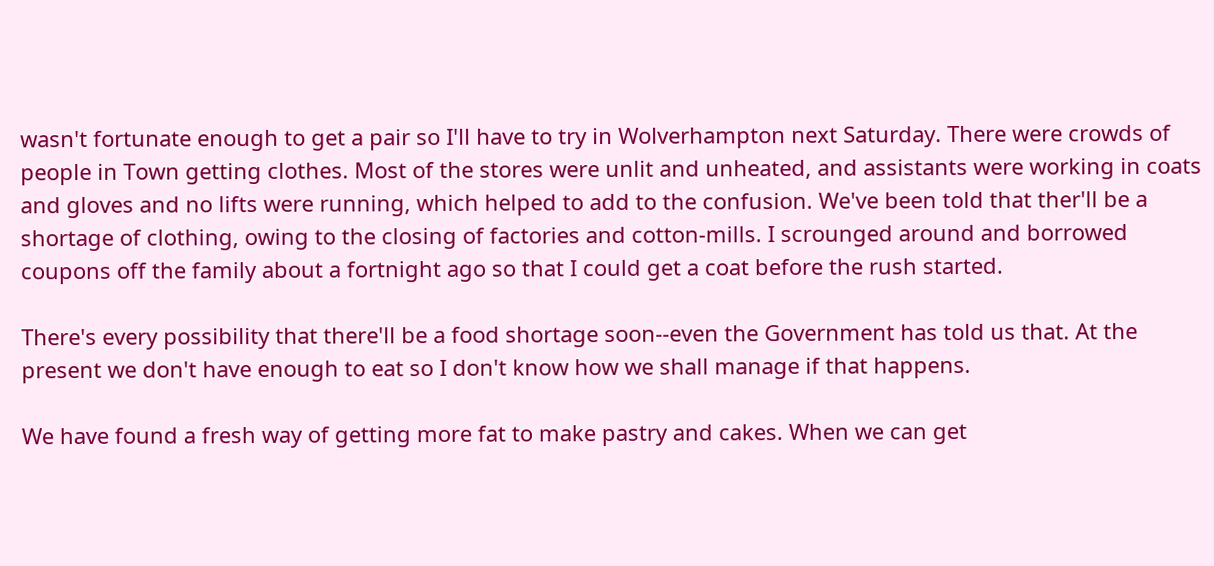wasn't fortunate enough to get a pair so I'll have to try in Wolverhampton next Saturday. There were crowds of people in Town getting clothes. Most of the stores were unlit and unheated, and assistants were working in coats and gloves and no lifts were running, which helped to add to the confusion. We've been told that ther'll be a shortage of clothing, owing to the closing of factories and cotton-mills. I scrounged around and borrowed coupons off the family about a fortnight ago so that I could get a coat before the rush started.

There's every possibility that there'll be a food shortage soon--even the Government has told us that. At the present we don't have enough to eat so I don't know how we shall manage if that happens.

We have found a fresh way of getting more fat to make pastry and cakes. When we can get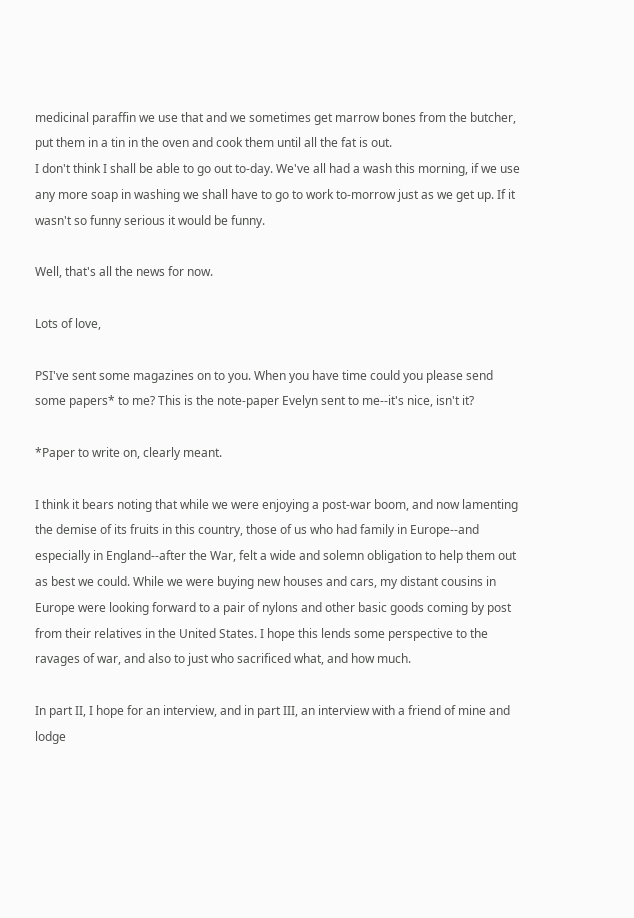medicinal paraffin we use that and we sometimes get marrow bones from the butcher, put them in a tin in the oven and cook them until all the fat is out.
I don't think I shall be able to go out to-day. We've all had a wash this morning, if we use any more soap in washing we shall have to go to work to-morrow just as we get up. If it wasn't so funny serious it would be funny.

Well, that's all the news for now.

Lots of love,

PSI've sent some magazines on to you. When you have time could you please send some papers* to me? This is the note-paper Evelyn sent to me--it's nice, isn't it?

*Paper to write on, clearly meant.

I think it bears noting that while we were enjoying a post-war boom, and now lamenting the demise of its fruits in this country, those of us who had family in Europe--and especially in England--after the War, felt a wide and solemn obligation to help them out as best we could. While we were buying new houses and cars, my distant cousins in Europe were looking forward to a pair of nylons and other basic goods coming by post from their relatives in the United States. I hope this lends some perspective to the ravages of war, and also to just who sacrificed what, and how much.

In part II, I hope for an interview, and in part III, an interview with a friend of mine and lodge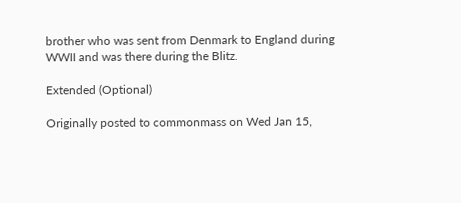brother who was sent from Denmark to England during WWII and was there during the Blitz.

Extended (Optional)

Originally posted to commonmass on Wed Jan 15,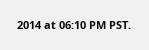2014 at 06:10 PM PST.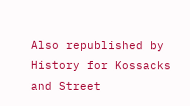Also republished by History for Kossacks and Street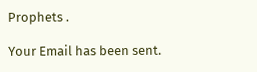Prophets .

Your Email has been sent.